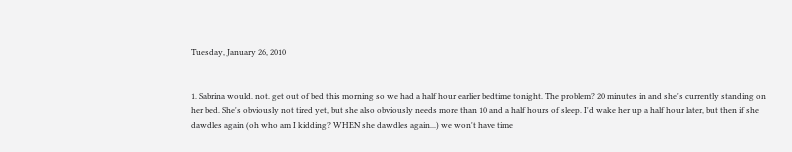Tuesday, January 26, 2010


1. Sabrina would. not. get out of bed this morning so we had a half hour earlier bedtime tonight. The problem? 20 minutes in and she's currently standing on her bed. She's obviously not tired yet, but she also obviously needs more than 10 and a half hours of sleep. I'd wake her up a half hour later, but then if she dawdles again (oh who am I kidding? WHEN she dawdles again...) we won't have time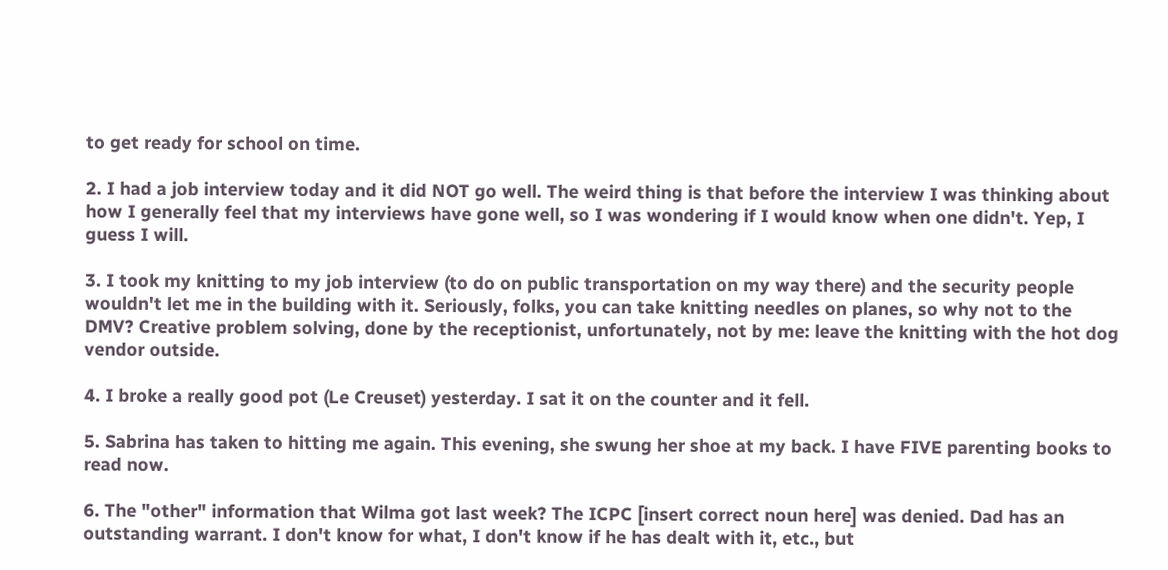to get ready for school on time.

2. I had a job interview today and it did NOT go well. The weird thing is that before the interview I was thinking about how I generally feel that my interviews have gone well, so I was wondering if I would know when one didn't. Yep, I guess I will.

3. I took my knitting to my job interview (to do on public transportation on my way there) and the security people wouldn't let me in the building with it. Seriously, folks, you can take knitting needles on planes, so why not to the DMV? Creative problem solving, done by the receptionist, unfortunately, not by me: leave the knitting with the hot dog vendor outside.

4. I broke a really good pot (Le Creuset) yesterday. I sat it on the counter and it fell.

5. Sabrina has taken to hitting me again. This evening, she swung her shoe at my back. I have FIVE parenting books to read now.

6. The "other" information that Wilma got last week? The ICPC [insert correct noun here] was denied. Dad has an outstanding warrant. I don't know for what, I don't know if he has dealt with it, etc., but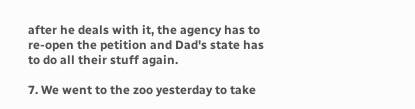after he deals with it, the agency has to re-open the petition and Dad's state has to do all their stuff again.

7. We went to the zoo yesterday to take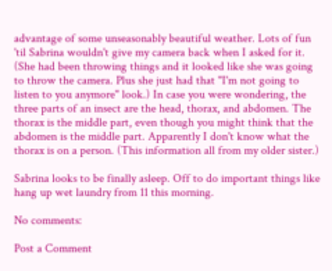advantage of some unseasonably beautiful weather. Lots of fun 'til Sabrina wouldn't give my camera back when I asked for it. (She had been throwing things and it looked like she was going to throw the camera. Plus she just had that "I'm not going to listen to you anymore" look.) In case you were wondering, the three parts of an insect are the head, thorax, and abdomen. The thorax is the middle part, even though you might think that the abdomen is the middle part. Apparently I don't know what the thorax is on a person. (This information all from my older sister.)

Sabrina looks to be finally asleep. Off to do important things like hang up wet laundry from 11 this morning.

No comments:

Post a Comment